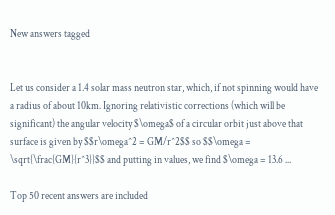New answers tagged


Let us consider a 1.4 solar mass neutron star, which, if not spinning would have a radius of about 10km. Ignoring relativistic corrections (which will be significant) the angular velocity $\omega$ of a circular orbit just above that surface is given by $$r\omega^2 = GM/r^2$$ so $$\omega = \sqrt{\frac{GM}{r^3}}$$ and putting in values, we find $\omega = 13.6 ...

Top 50 recent answers are included